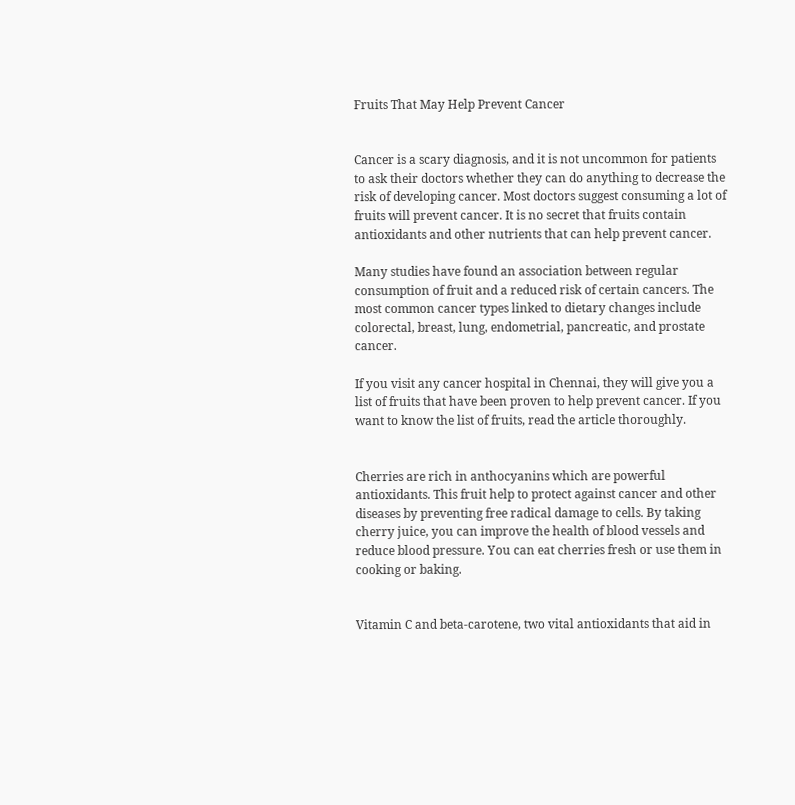Fruits That May Help Prevent Cancer


Cancer is a scary diagnosis, and it is not uncommon for patients to ask their doctors whether they can do anything to decrease the risk of developing cancer. Most doctors suggest consuming a lot of fruits will prevent cancer. It is no secret that fruits contain antioxidants and other nutrients that can help prevent cancer.

Many studies have found an association between regular consumption of fruit and a reduced risk of certain cancers. The most common cancer types linked to dietary changes include colorectal, breast, lung, endometrial, pancreatic, and prostate cancer.

If you visit any cancer hospital in Chennai, they will give you a list of fruits that have been proven to help prevent cancer. If you want to know the list of fruits, read the article thoroughly.


Cherries are rich in anthocyanins which are powerful antioxidants. This fruit help to protect against cancer and other diseases by preventing free radical damage to cells. By taking cherry juice, you can improve the health of blood vessels and reduce blood pressure. You can eat cherries fresh or use them in cooking or baking.


Vitamin C and beta-carotene, two vital antioxidants that aid in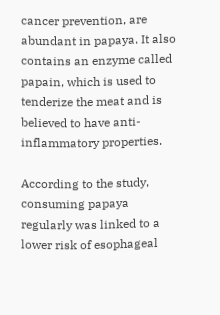cancer prevention, are abundant in papaya. It also contains an enzyme called papain, which is used to tenderize the meat and is believed to have anti-inflammatory properties.

According to the study, consuming papaya regularly was linked to a lower risk of esophageal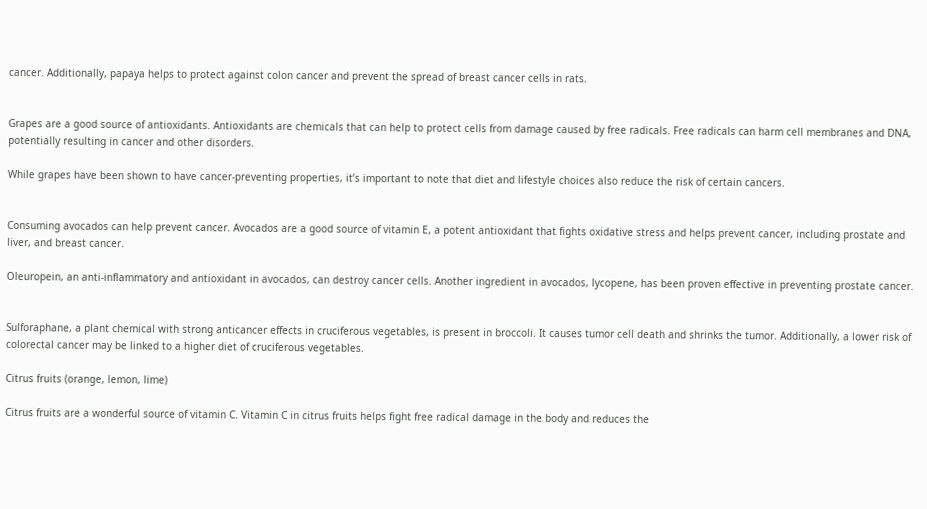cancer. Additionally, papaya helps to protect against colon cancer and prevent the spread of breast cancer cells in rats.


Grapes are a good source of antioxidants. Antioxidants are chemicals that can help to protect cells from damage caused by free radicals. Free radicals can harm cell membranes and DNA, potentially resulting in cancer and other disorders.

While grapes have been shown to have cancer-preventing properties, it’s important to note that diet and lifestyle choices also reduce the risk of certain cancers.


Consuming avocados can help prevent cancer. Avocados are a good source of vitamin E, a potent antioxidant that fights oxidative stress and helps prevent cancer, including prostate and liver, and breast cancer.

Oleuropein, an anti-inflammatory and antioxidant in avocados, can destroy cancer cells. Another ingredient in avocados, lycopene, has been proven effective in preventing prostate cancer.


Sulforaphane, a plant chemical with strong anticancer effects in cruciferous vegetables, is present in broccoli. It causes tumor cell death and shrinks the tumor. Additionally, a lower risk of colorectal cancer may be linked to a higher diet of cruciferous vegetables.

Citrus fruits (orange, lemon, lime)

Citrus fruits are a wonderful source of vitamin C. Vitamin C in citrus fruits helps fight free radical damage in the body and reduces the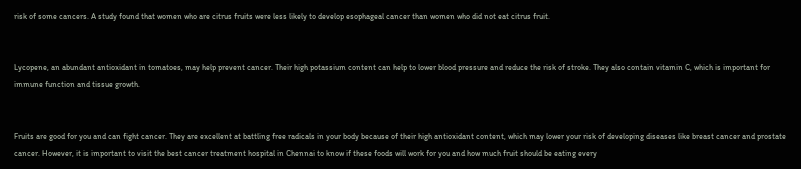risk of some cancers. A study found that women who are citrus fruits were less likely to develop esophageal cancer than women who did not eat citrus fruit.


Lycopene, an abundant antioxidant in tomatoes, may help prevent cancer. Their high potassium content can help to lower blood pressure and reduce the risk of stroke. They also contain vitamin C, which is important for immune function and tissue growth.


Fruits are good for you and can fight cancer. They are excellent at battling free radicals in your body because of their high antioxidant content, which may lower your risk of developing diseases like breast cancer and prostate cancer. However, it is important to visit the best cancer treatment hospital in Chennai to know if these foods will work for you and how much fruit should be eating every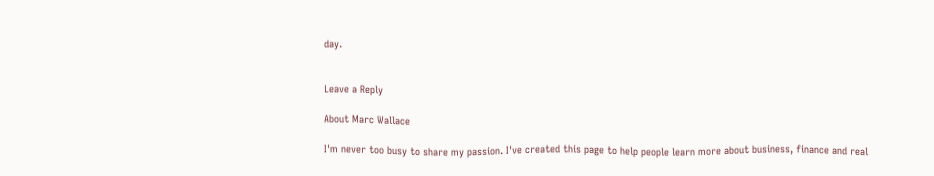day.


Leave a Reply

About Marc Wallace

I'm never too busy to share my passion. I've created this page to help people learn more about business, finance and real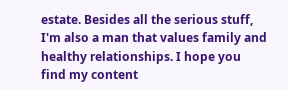estate. Besides all the serious stuff, I'm also a man that values family and healthy relationships. I hope you find my content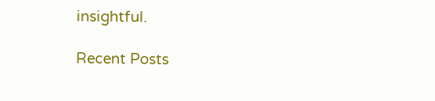insightful.

Recent Posts